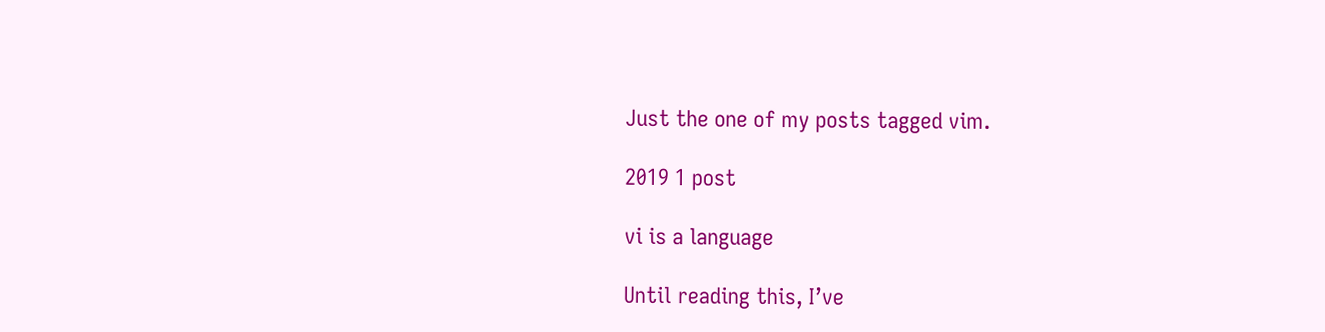Just the one of my posts tagged vim.

2019 1 post

vi is a language

Until reading this, I’ve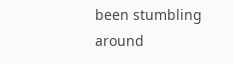been stumbling around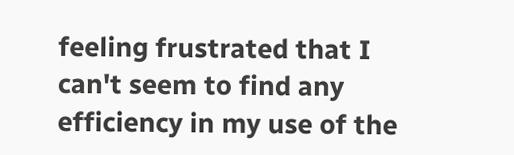feeling frustrated that I can't seem to find any efficiency in my use of the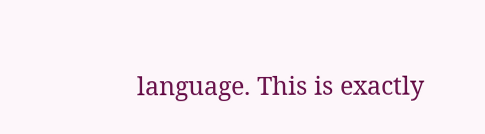language. This is exactly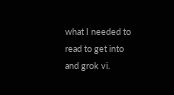what I needed to read to get into and grok vi.